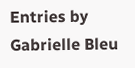Entries by Gabrielle Bleu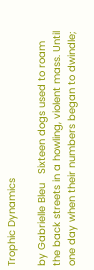Trophic Dynamics

by Gabrielle Bleu   Sixteen dogs used to roam the back streets in a howling, violent mass. Until one day when their numbers began to dwindle;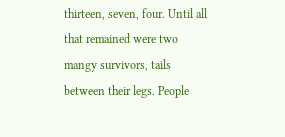thirteen, seven, four. Until all that remained were two mangy survivors, tails between their legs. People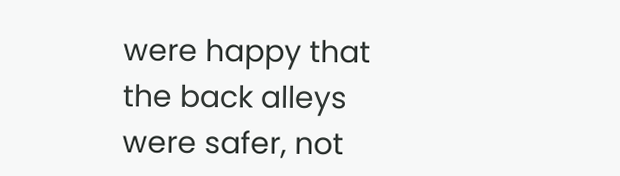were happy that the back alleys were safer, not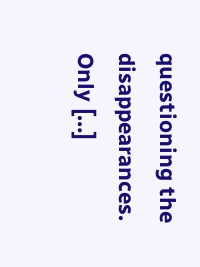questioning the disappearances. Only […]